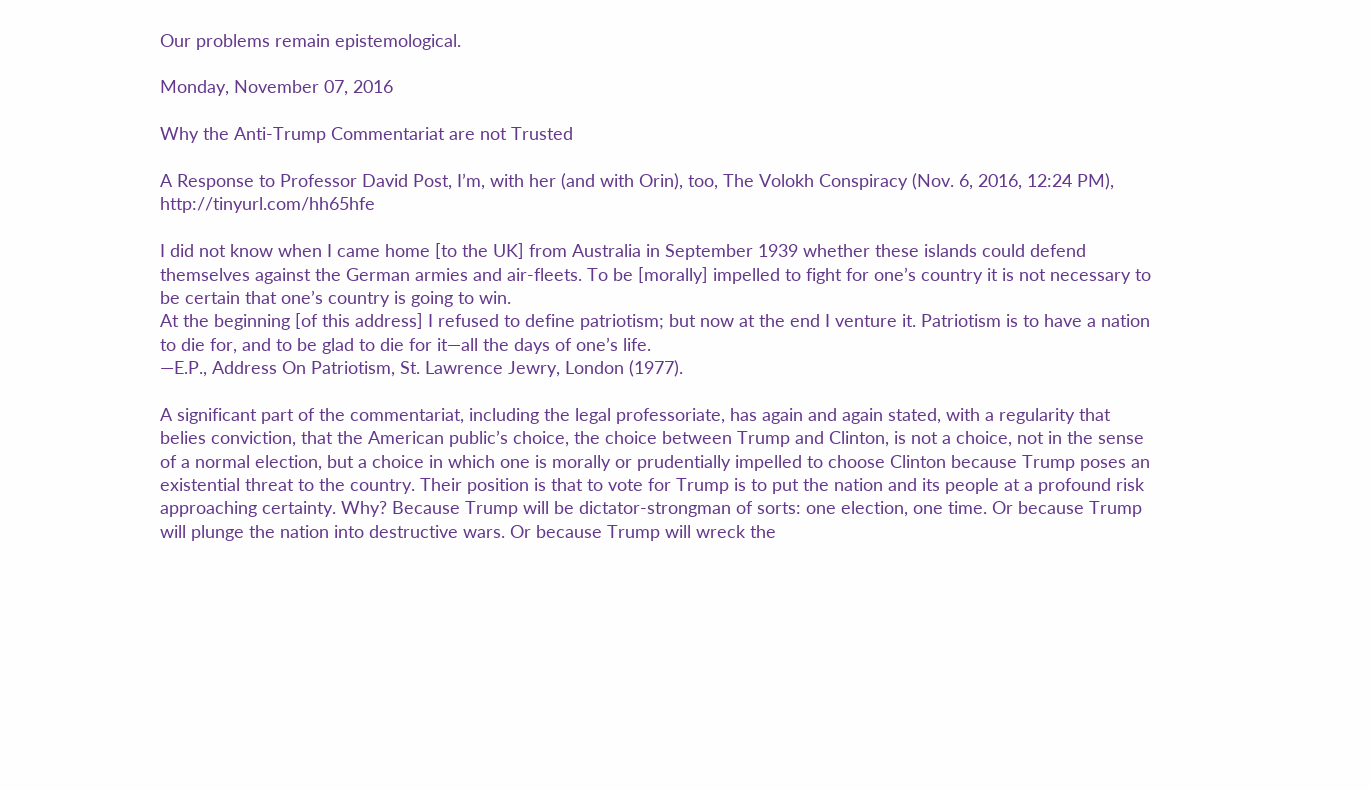Our problems remain epistemological.

Monday, November 07, 2016

Why the Anti-Trump Commentariat are not Trusted

A Response to Professor David Post, I’m, with her (and with Orin), too, The Volokh Conspiracy (Nov. 6, 2016, 12:24 PM), http://tinyurl.com/hh65hfe

I did not know when I came home [to the UK] from Australia in September 1939 whether these islands could defend themselves against the German armies and air-fleets. To be [morally] impelled to fight for one’s country it is not necessary to be certain that one’s country is going to win.
At the beginning [of this address] I refused to define patriotism; but now at the end I venture it. Patriotism is to have a nation to die for, and to be glad to die for it—all the days of one’s life.
—E.P., Address On Patriotism, St. Lawrence Jewry, London (1977).

A significant part of the commentariat, including the legal professoriate, has again and again stated, with a regularity that belies conviction, that the American public’s choice, the choice between Trump and Clinton, is not a choice, not in the sense of a normal election, but a choice in which one is morally or prudentially impelled to choose Clinton because Trump poses an existential threat to the country. Their position is that to vote for Trump is to put the nation and its people at a profound risk approaching certainty. Why? Because Trump will be dictator-strongman of sorts: one election, one time. Or because Trump will plunge the nation into destructive wars. Or because Trump will wreck the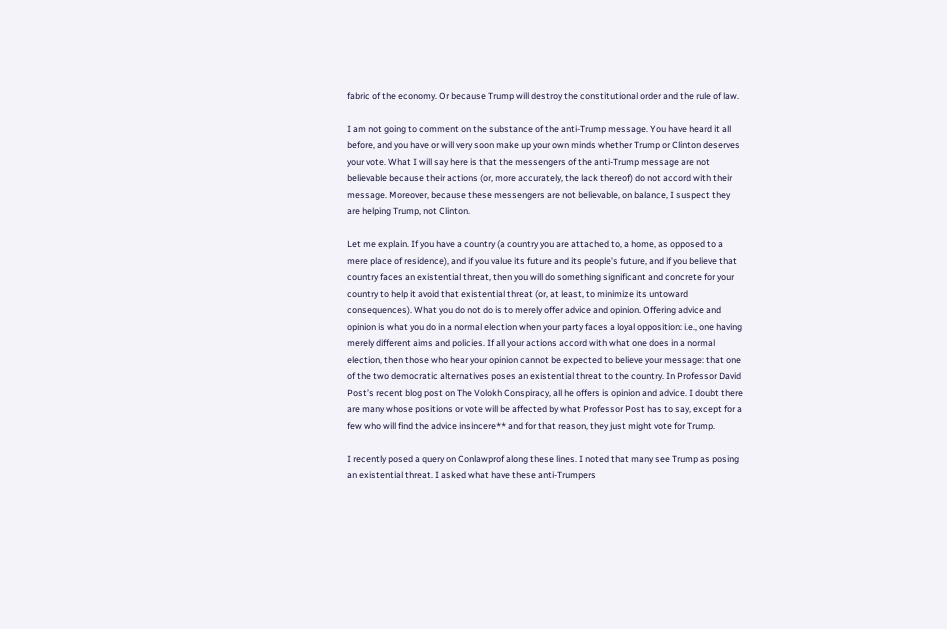fabric of the economy. Or because Trump will destroy the constitutional order and the rule of law.

I am not going to comment on the substance of the anti-Trump message. You have heard it all before, and you have or will very soon make up your own minds whether Trump or Clinton deserves your vote. What I will say here is that the messengers of the anti-Trump message are not believable because their actions (or, more accurately, the lack thereof) do not accord with their message. Moreover, because these messengers are not believable, on balance, I suspect they are helping Trump, not Clinton.

Let me explain. If you have a country (a country you are attached to, a home, as opposed to a mere place of residence), and if you value its future and its people’s future, and if you believe that country faces an existential threat, then you will do something significant and concrete for your country to help it avoid that existential threat (or, at least, to minimize its untoward consequences). What you do not do is to merely offer advice and opinion. Offering advice and opinion is what you do in a normal election when your party faces a loyal opposition: i.e., one having merely different aims and policies. If all your actions accord with what one does in a normal election, then those who hear your opinion cannot be expected to believe your message: that one of the two democratic alternatives poses an existential threat to the country. In Professor David Post’s recent blog post on The Volokh Conspiracy, all he offers is opinion and advice. I doubt there are many whose positions or vote will be affected by what Professor Post has to say, except for a few who will find the advice insincere** and for that reason, they just might vote for Trump.

I recently posed a query on Conlawprof along these lines. I noted that many see Trump as posing an existential threat. I asked what have these anti-Trumpers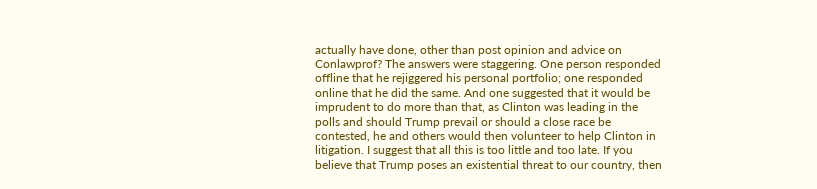actually have done, other than post opinion and advice on Conlawprof? The answers were staggering. One person responded offline that he rejiggered his personal portfolio; one responded online that he did the same. And one suggested that it would be imprudent to do more than that, as Clinton was leading in the polls and should Trump prevail or should a close race be contested, he and others would then volunteer to help Clinton in litigation. I suggest that all this is too little and too late. If you believe that Trump poses an existential threat to our country, then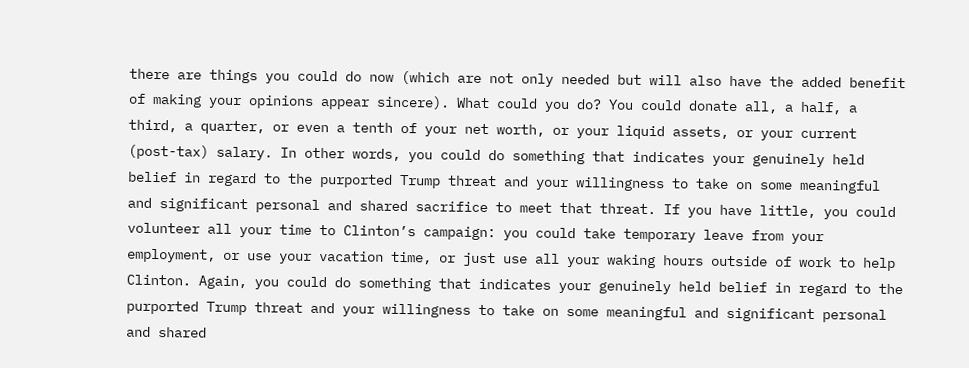there are things you could do now (which are not only needed but will also have the added benefit of making your opinions appear sincere). What could you do? You could donate all, a half, a third, a quarter, or even a tenth of your net worth, or your liquid assets, or your current (post-tax) salary. In other words, you could do something that indicates your genuinely held belief in regard to the purported Trump threat and your willingness to take on some meaningful and significant personal and shared sacrifice to meet that threat. If you have little, you could volunteer all your time to Clinton’s campaign: you could take temporary leave from your employment, or use your vacation time, or just use all your waking hours outside of work to help Clinton. Again, you could do something that indicates your genuinely held belief in regard to the purported Trump threat and your willingness to take on some meaningful and significant personal and shared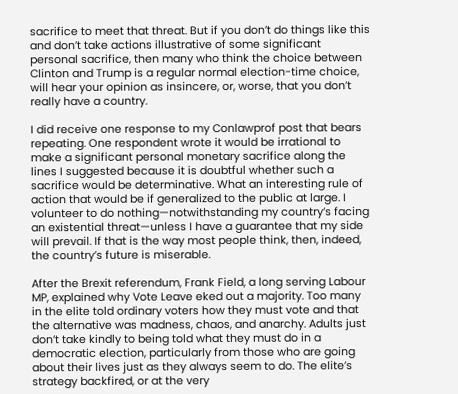sacrifice to meet that threat. But if you don’t do things like this and don’t take actions illustrative of some significant personal sacrifice, then many who think the choice between Clinton and Trump is a regular normal election-time choice, will hear your opinion as insincere, or, worse, that you don’t really have a country.

I did receive one response to my Conlawprof post that bears repeating. One respondent wrote it would be irrational to make a significant personal monetary sacrifice along the lines I suggested because it is doubtful whether such a sacrifice would be determinative. What an interesting rule of action that would be if generalized to the public at large. I volunteer to do nothing—notwithstanding my country’s facing an existential threat—unless I have a guarantee that my side will prevail. If that is the way most people think, then, indeed, the country’s future is miserable.

After the Brexit referendum, Frank Field, a long serving Labour MP, explained why Vote Leave eked out a majority. Too many in the elite told ordinary voters how they must vote and that the alternative was madness, chaos, and anarchy. Adults just don’t take kindly to being told what they must do in a democratic election, particularly from those who are going about their lives just as they always seem to do. The elite’s strategy backfired, or at the very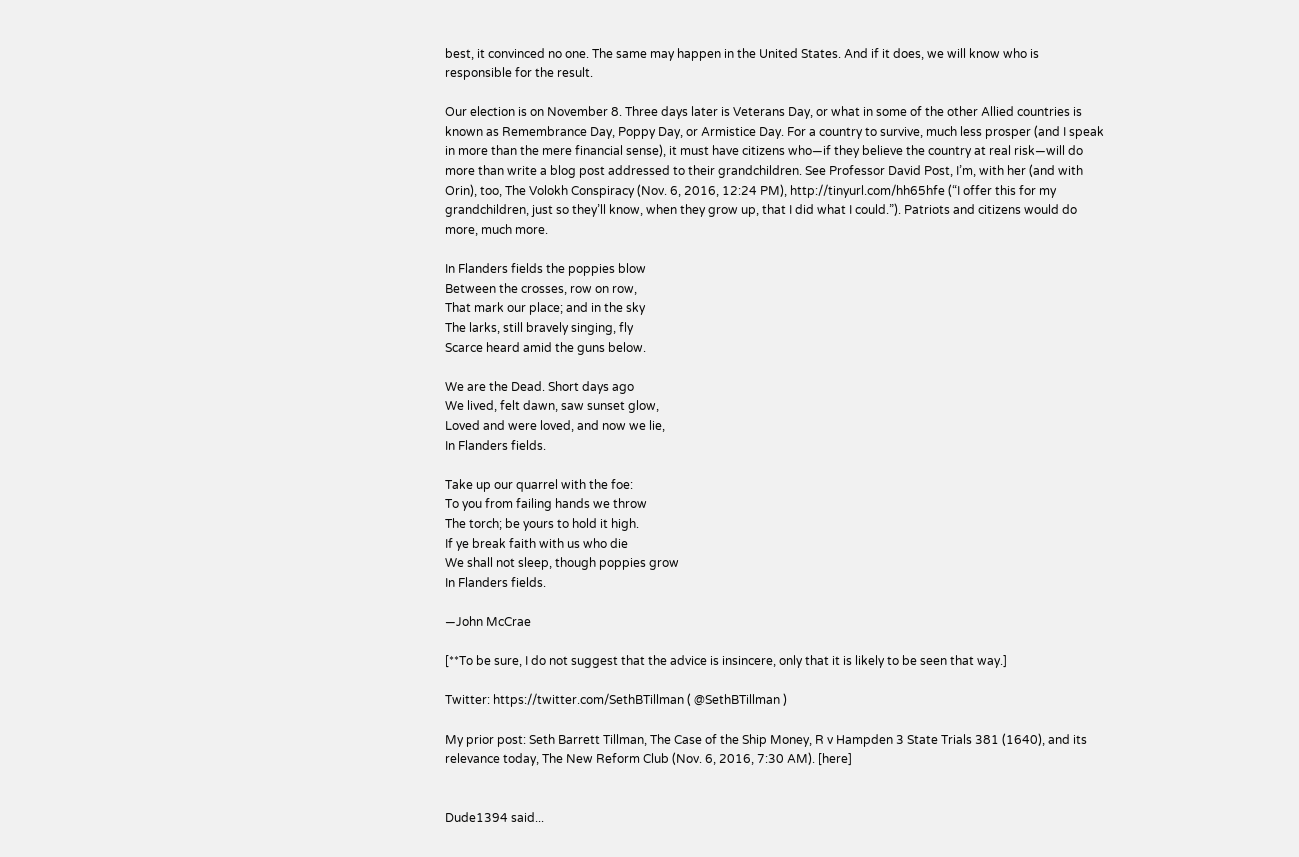best, it convinced no one. The same may happen in the United States. And if it does, we will know who is responsible for the result.

Our election is on November 8. Three days later is Veterans Day, or what in some of the other Allied countries is known as Remembrance Day, Poppy Day, or Armistice Day. For a country to survive, much less prosper (and I speak in more than the mere financial sense), it must have citizens who—if they believe the country at real risk—will do more than write a blog post addressed to their grandchildren. See Professor David Post, I’m, with her (and with Orin), too, The Volokh Conspiracy (Nov. 6, 2016, 12:24 PM), http://tinyurl.com/hh65hfe (“I offer this for my grandchildren, just so they’ll know, when they grow up, that I did what I could.”). Patriots and citizens would do more, much more.

In Flanders fields the poppies blow
Between the crosses, row on row,
That mark our place; and in the sky
The larks, still bravely singing, fly
Scarce heard amid the guns below.

We are the Dead. Short days ago
We lived, felt dawn, saw sunset glow,
Loved and were loved, and now we lie,
In Flanders fields.

Take up our quarrel with the foe:
To you from failing hands we throw
The torch; be yours to hold it high.
If ye break faith with us who die
We shall not sleep, though poppies grow
In Flanders fields.

—John McCrae

[**To be sure, I do not suggest that the advice is insincere, only that it is likely to be seen that way.]

Twitter: https://twitter.com/SethBTillman ( @SethBTillman )

My prior post: Seth Barrett Tillman, The Case of the Ship Money, R v Hampden 3 State Trials 381 (1640), and its relevance today, The New Reform Club (Nov. 6, 2016, 7:30 AM). [here]


Dude1394 said...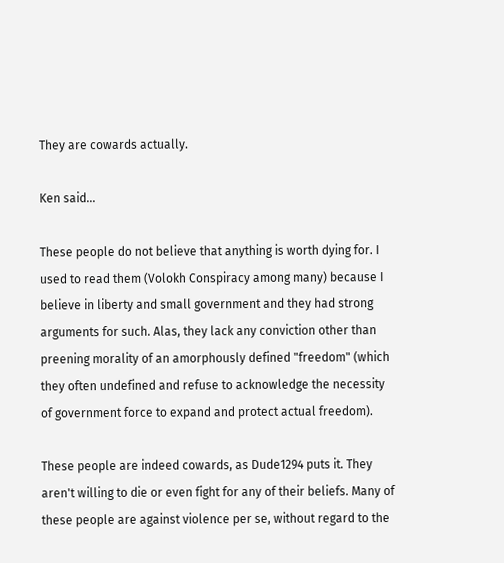They are cowards actually.

Ken said...

These people do not believe that anything is worth dying for. I used to read them (Volokh Conspiracy among many) because I believe in liberty and small government and they had strong arguments for such. Alas, they lack any conviction other than preening morality of an amorphously defined "freedom" (which they often undefined and refuse to acknowledge the necessity of government force to expand and protect actual freedom).

These people are indeed cowards, as Dude1294 puts it. They aren't willing to die or even fight for any of their beliefs. Many of these people are against violence per se, without regard to the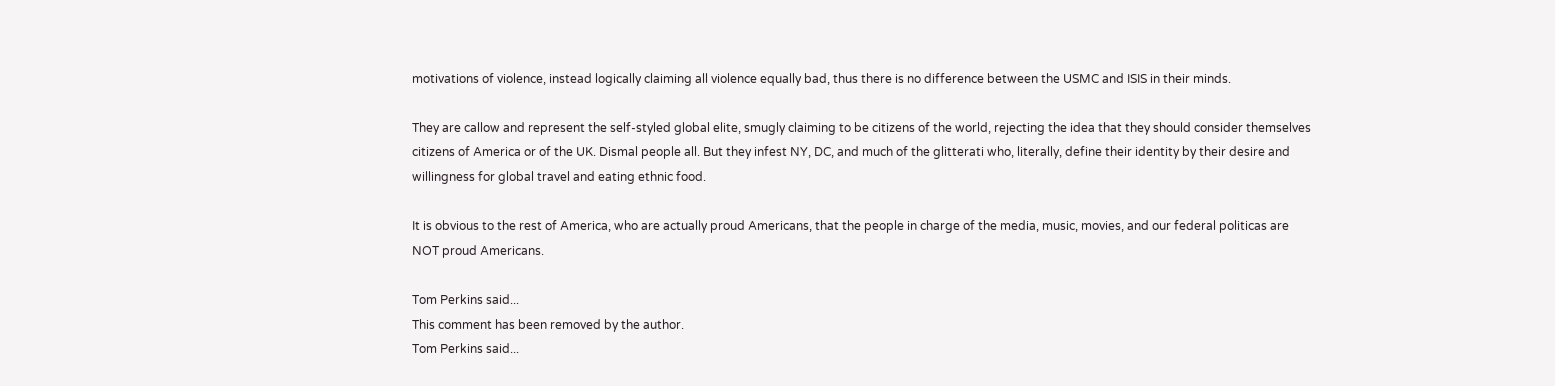motivations of violence, instead logically claiming all violence equally bad, thus there is no difference between the USMC and ISIS in their minds.

They are callow and represent the self-styled global elite, smugly claiming to be citizens of the world, rejecting the idea that they should consider themselves citizens of America or of the UK. Dismal people all. But they infest NY, DC, and much of the glitterati who, literally, define their identity by their desire and willingness for global travel and eating ethnic food.

It is obvious to the rest of America, who are actually proud Americans, that the people in charge of the media, music, movies, and our federal politicas are NOT proud Americans.

Tom Perkins said...
This comment has been removed by the author.
Tom Perkins said...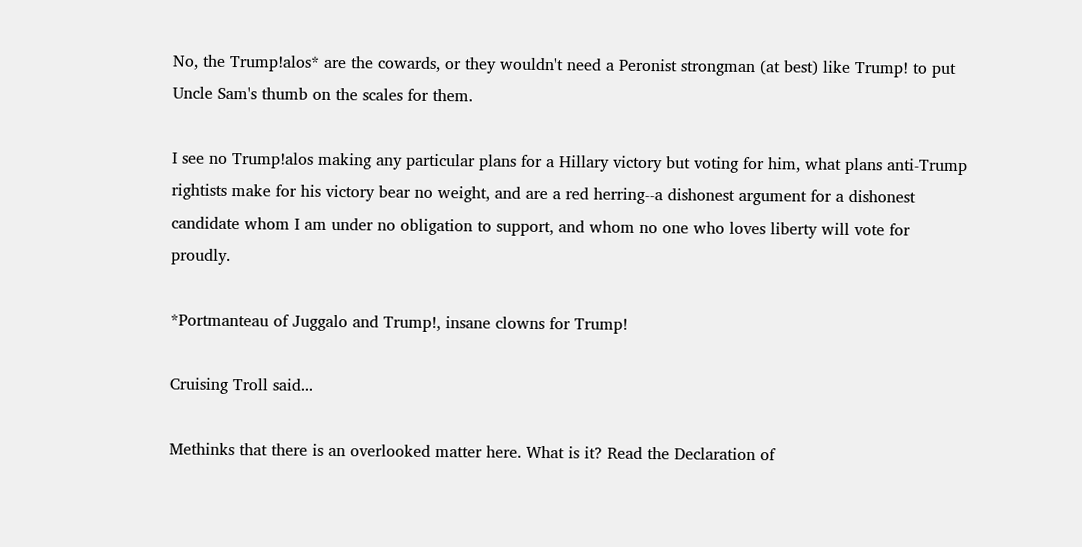No, the Trump!alos* are the cowards, or they wouldn't need a Peronist strongman (at best) like Trump! to put Uncle Sam's thumb on the scales for them.

I see no Trump!alos making any particular plans for a Hillary victory but voting for him, what plans anti-Trump rightists make for his victory bear no weight, and are a red herring--a dishonest argument for a dishonest candidate whom I am under no obligation to support, and whom no one who loves liberty will vote for proudly.

*Portmanteau of Juggalo and Trump!, insane clowns for Trump!

Cruising Troll said...

Methinks that there is an overlooked matter here. What is it? Read the Declaration of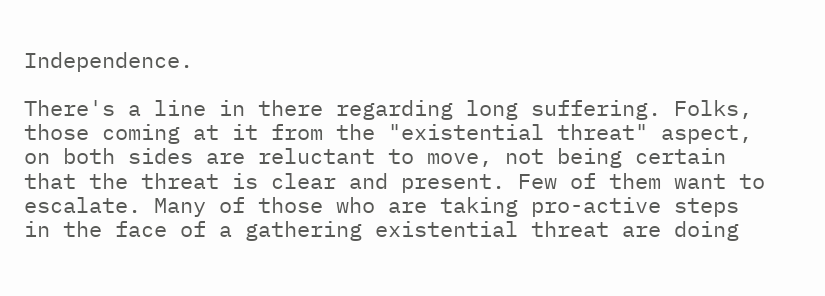Independence.

There's a line in there regarding long suffering. Folks, those coming at it from the "existential threat" aspect, on both sides are reluctant to move, not being certain that the threat is clear and present. Few of them want to escalate. Many of those who are taking pro-active steps in the face of a gathering existential threat are doing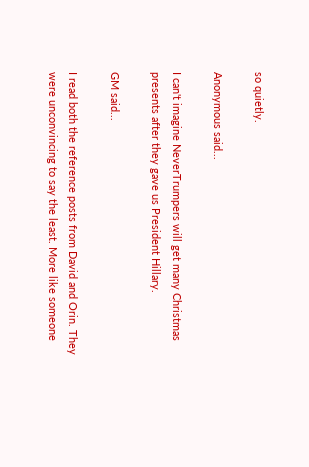so quietly.

Anonymous said...

I can't imagine NeverTrumpers will get many Christmas presents after they gave us President Hillary.

GM said...

I read both the reference posts from David and Orin. They were unconvincing to say the least. More like someone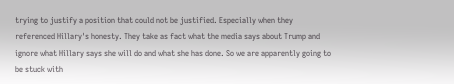trying to justify a position that could not be justified. Especially when they referenced Hillary's honesty. They take as fact what the media says about Trump and ignore what Hillary says she will do and what she has done. So we are apparently going to be stuck with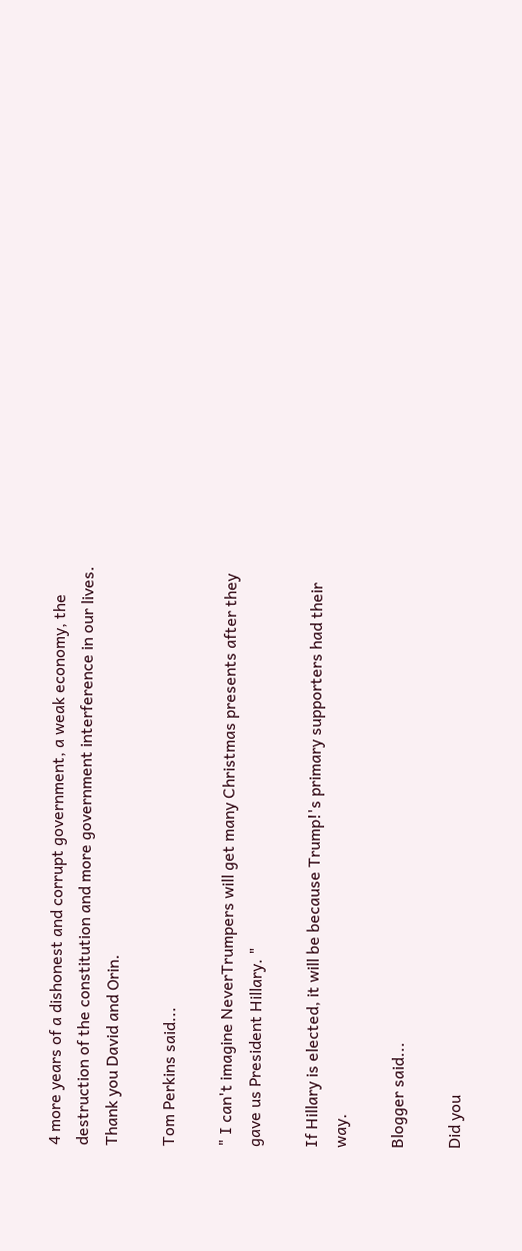4 more years of a dishonest and corrupt government, a weak economy, the destruction of the constitution and more government interference in our lives. Thank you David and Orin.

Tom Perkins said...

" I can't imagine NeverTrumpers will get many Christmas presents after they gave us President Hillary. "

If Hillary is elected, it will be because Trump!'s primary supporters had their way.

Blogger said...

Did you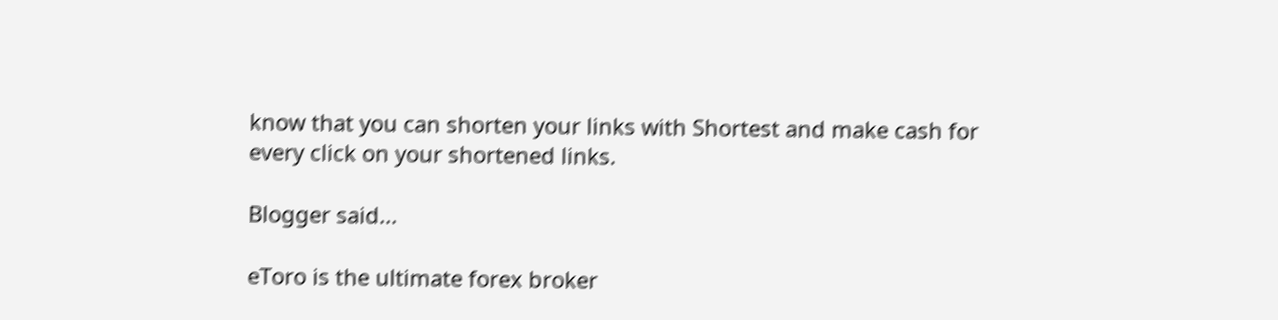know that you can shorten your links with Shortest and make cash for every click on your shortened links.

Blogger said...

eToro is the ultimate forex broker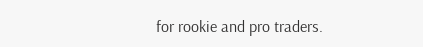for rookie and pro traders.